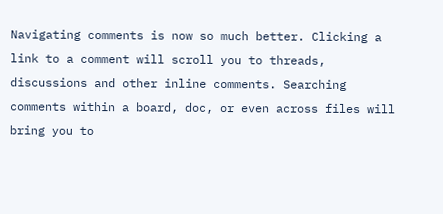Navigating comments is now so much better. Clicking a link to a comment will scroll you to threads, discussions and other inline comments. Searching comments within a board, doc, or even across files will bring you to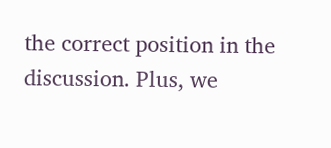the correct position in the discussion. Plus, we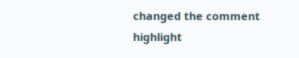changed the comment highlight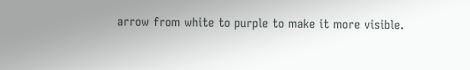arrow from white to purple to make it more visible.